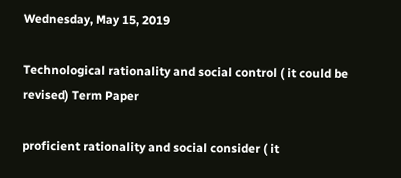Wednesday, May 15, 2019

Technological rationality and social control ( it could be revised) Term Paper

proficient rationality and social consider ( it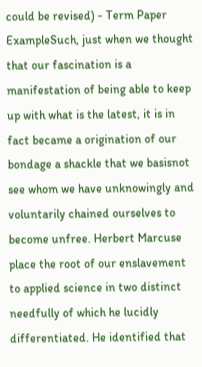could be revised) - Term Paper ExampleSuch, just when we thought that our fascination is a manifestation of being able to keep up with what is the latest, it is in fact became a origination of our bondage a shackle that we basisnot see whom we have unknowingly and voluntarily chained ourselves to become unfree. Herbert Marcuse place the root of our enslavement to applied science in two distinct needfully of which he lucidly differentiated. He identified that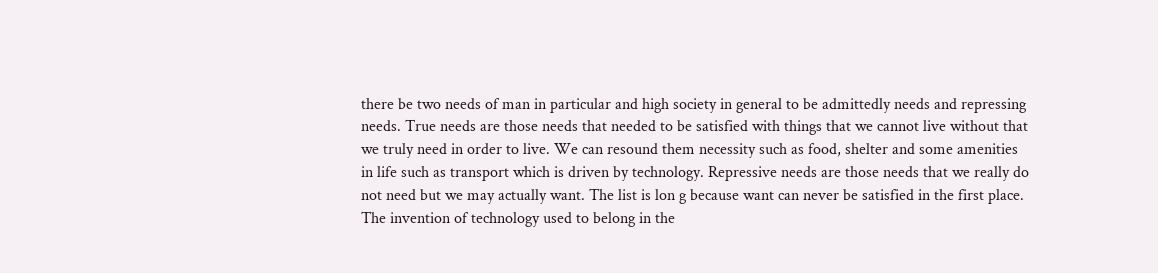there be two needs of man in particular and high society in general to be admittedly needs and repressing needs. True needs are those needs that needed to be satisfied with things that we cannot live without that we truly need in order to live. We can resound them necessity such as food, shelter and some amenities in life such as transport which is driven by technology. Repressive needs are those needs that we really do not need but we may actually want. The list is lon g because want can never be satisfied in the first place. The invention of technology used to belong in the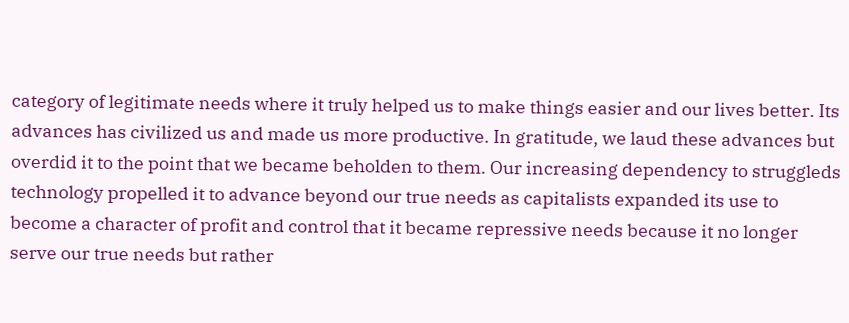category of legitimate needs where it truly helped us to make things easier and our lives better. Its advances has civilized us and made us more productive. In gratitude, we laud these advances but overdid it to the point that we became beholden to them. Our increasing dependency to struggleds technology propelled it to advance beyond our true needs as capitalists expanded its use to become a character of profit and control that it became repressive needs because it no longer serve our true needs but rather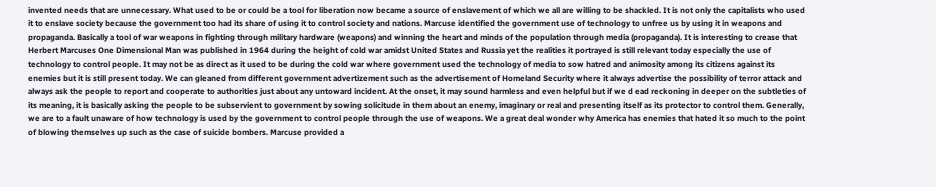invented needs that are unnecessary. What used to be or could be a tool for liberation now became a source of enslavement of which we all are willing to be shackled. It is not only the capitalists who used it to enslave society because the government too had its share of using it to control society and nations. Marcuse identified the government use of technology to unfree us by using it in weapons and propaganda. Basically a tool of war weapons in fighting through military hardware (weapons) and winning the heart and minds of the population through media (propaganda). It is interesting to crease that Herbert Marcuses One Dimensional Man was published in 1964 during the height of cold war amidst United States and Russia yet the realities it portrayed is still relevant today especially the use of technology to control people. It may not be as direct as it used to be during the cold war where government used the technology of media to sow hatred and animosity among its citizens against its enemies but it is still present today. We can gleaned from different government advertizement such as the advertisement of Homeland Security where it always advertise the possibility of terror attack and always ask the people to report and cooperate to authorities just about any untoward incident. At the onset, it may sound harmless and even helpful but if we d ead reckoning in deeper on the subtleties of its meaning, it is basically asking the people to be subservient to government by sowing solicitude in them about an enemy, imaginary or real and presenting itself as its protector to control them. Generally, we are to a fault unaware of how technology is used by the government to control people through the use of weapons. We a great deal wonder why America has enemies that hated it so much to the point of blowing themselves up such as the case of suicide bombers. Marcuse provided a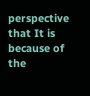perspective that It is because of the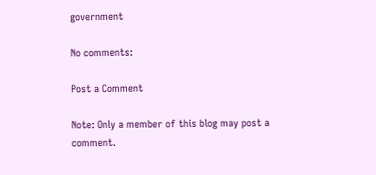government

No comments:

Post a Comment

Note: Only a member of this blog may post a comment.